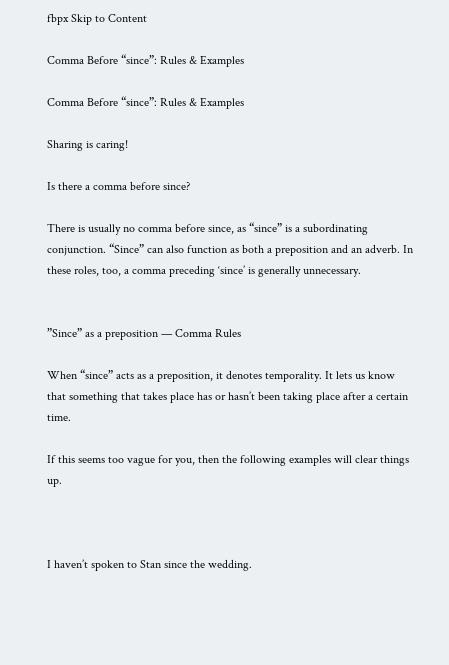fbpx Skip to Content

Comma Before “since”: Rules & Examples

Comma Before “since”: Rules & Examples

Sharing is caring!

Is there a comma before since?

There is usually no comma before since, as “since” is a subordinating conjunction. “Since” can also function as both a preposition and an adverb. In these roles, too, a comma preceding ‘since’ is generally unnecessary.


”Since” as a preposition — Comma Rules

When “since” acts as a preposition, it denotes temporality. It lets us know that something that takes place has or hasn’t been taking place after a certain time.

If this seems too vague for you, then the following examples will clear things up.



I haven’t spoken to Stan since the wedding.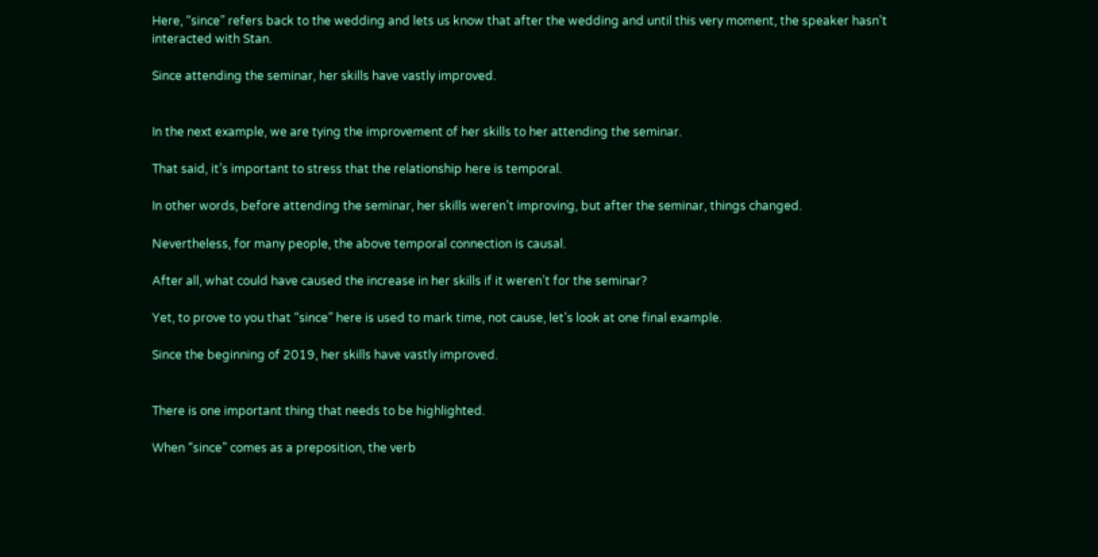Here, “since” refers back to the wedding and lets us know that after the wedding and until this very moment, the speaker hasn’t interacted with Stan.

Since attending the seminar, her skills have vastly improved.


In the next example, we are tying the improvement of her skills to her attending the seminar.

That said, it’s important to stress that the relationship here is temporal.

In other words, before attending the seminar, her skills weren’t improving, but after the seminar, things changed.

Nevertheless, for many people, the above temporal connection is causal.

After all, what could have caused the increase in her skills if it weren’t for the seminar?

Yet, to prove to you that “since” here is used to mark time, not cause, let’s look at one final example.

Since the beginning of 2019, her skills have vastly improved.


There is one important thing that needs to be highlighted.

When “since” comes as a preposition, the verb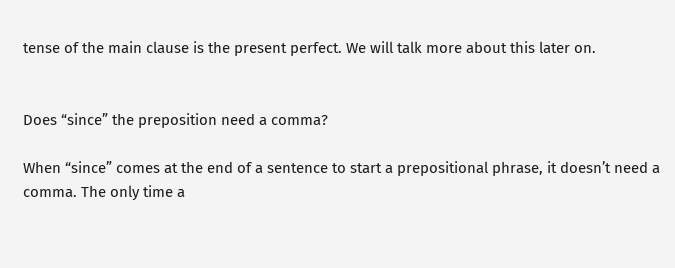tense of the main clause is the present perfect. We will talk more about this later on.


Does “since” the preposition need a comma?

When “since” comes at the end of a sentence to start a prepositional phrase, it doesn’t need a comma. The only time a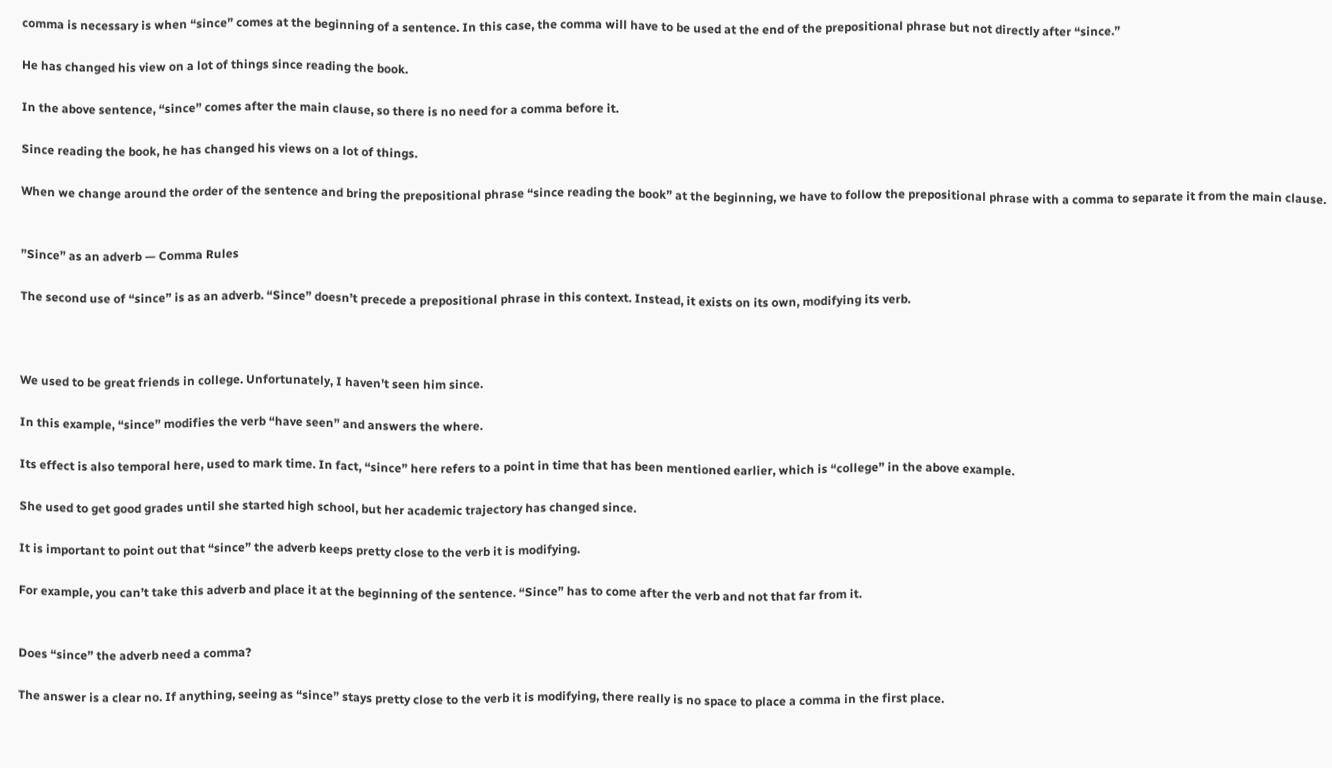comma is necessary is when “since” comes at the beginning of a sentence. In this case, the comma will have to be used at the end of the prepositional phrase but not directly after “since.”

He has changed his view on a lot of things since reading the book.

In the above sentence, “since” comes after the main clause, so there is no need for a comma before it.

Since reading the book, he has changed his views on a lot of things.

When we change around the order of the sentence and bring the prepositional phrase “since reading the book” at the beginning, we have to follow the prepositional phrase with a comma to separate it from the main clause.


”Since” as an adverb — Comma Rules

The second use of “since” is as an adverb. “Since” doesn’t precede a prepositional phrase in this context. Instead, it exists on its own, modifying its verb.



We used to be great friends in college. Unfortunately, I haven’t seen him since.

In this example, “since” modifies the verb “have seen” and answers the where.

Its effect is also temporal here, used to mark time. In fact, “since” here refers to a point in time that has been mentioned earlier, which is “college” in the above example.

She used to get good grades until she started high school, but her academic trajectory has changed since.

It is important to point out that “since” the adverb keeps pretty close to the verb it is modifying.

For example, you can’t take this adverb and place it at the beginning of the sentence. “Since” has to come after the verb and not that far from it.


Does “since” the adverb need a comma?

The answer is a clear no. If anything, seeing as “since” stays pretty close to the verb it is modifying, there really is no space to place a comma in the first place.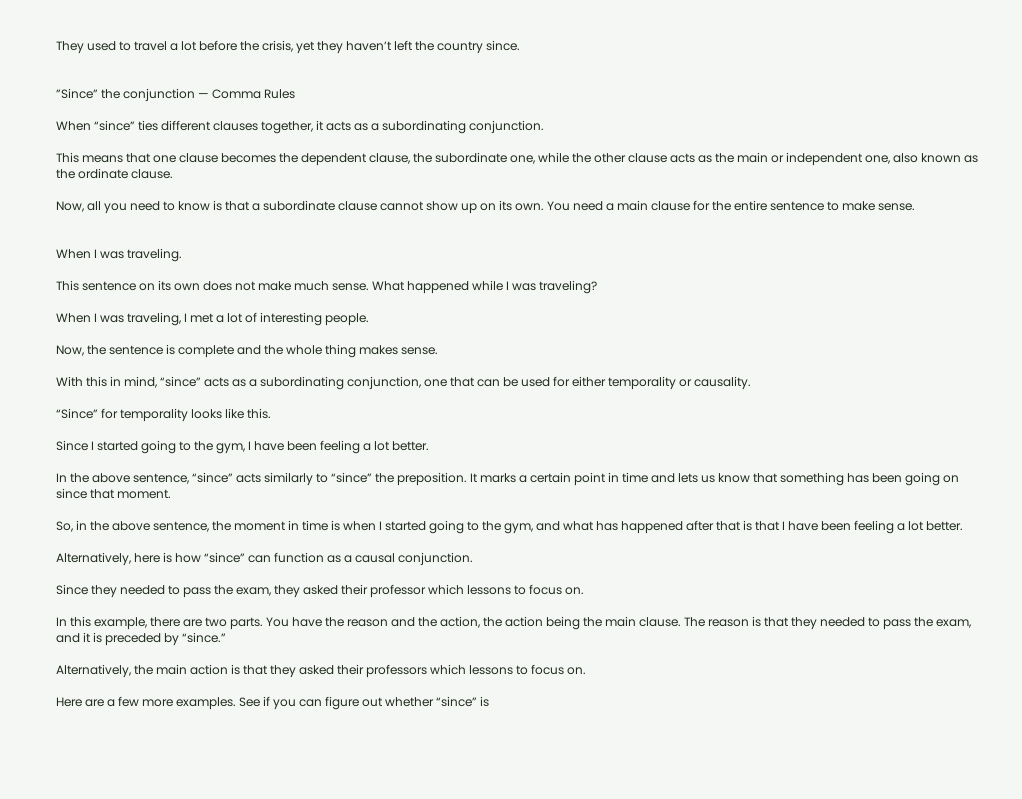They used to travel a lot before the crisis, yet they haven’t left the country since.


”Since” the conjunction — Comma Rules

When “since” ties different clauses together, it acts as a subordinating conjunction.

This means that one clause becomes the dependent clause, the subordinate one, while the other clause acts as the main or independent one, also known as the ordinate clause.

Now, all you need to know is that a subordinate clause cannot show up on its own. You need a main clause for the entire sentence to make sense.


When I was traveling.

This sentence on its own does not make much sense. What happened while I was traveling?

When I was traveling, I met a lot of interesting people.

Now, the sentence is complete and the whole thing makes sense.

With this in mind, “since” acts as a subordinating conjunction, one that can be used for either temporality or causality.

“Since” for temporality looks like this.

Since I started going to the gym, I have been feeling a lot better.

In the above sentence, “since” acts similarly to “since” the preposition. It marks a certain point in time and lets us know that something has been going on since that moment.

So, in the above sentence, the moment in time is when I started going to the gym, and what has happened after that is that I have been feeling a lot better.

Alternatively, here is how “since” can function as a causal conjunction.

Since they needed to pass the exam, they asked their professor which lessons to focus on.

In this example, there are two parts. You have the reason and the action, the action being the main clause. The reason is that they needed to pass the exam, and it is preceded by “since.”

Alternatively, the main action is that they asked their professors which lessons to focus on.

Here are a few more examples. See if you can figure out whether “since” is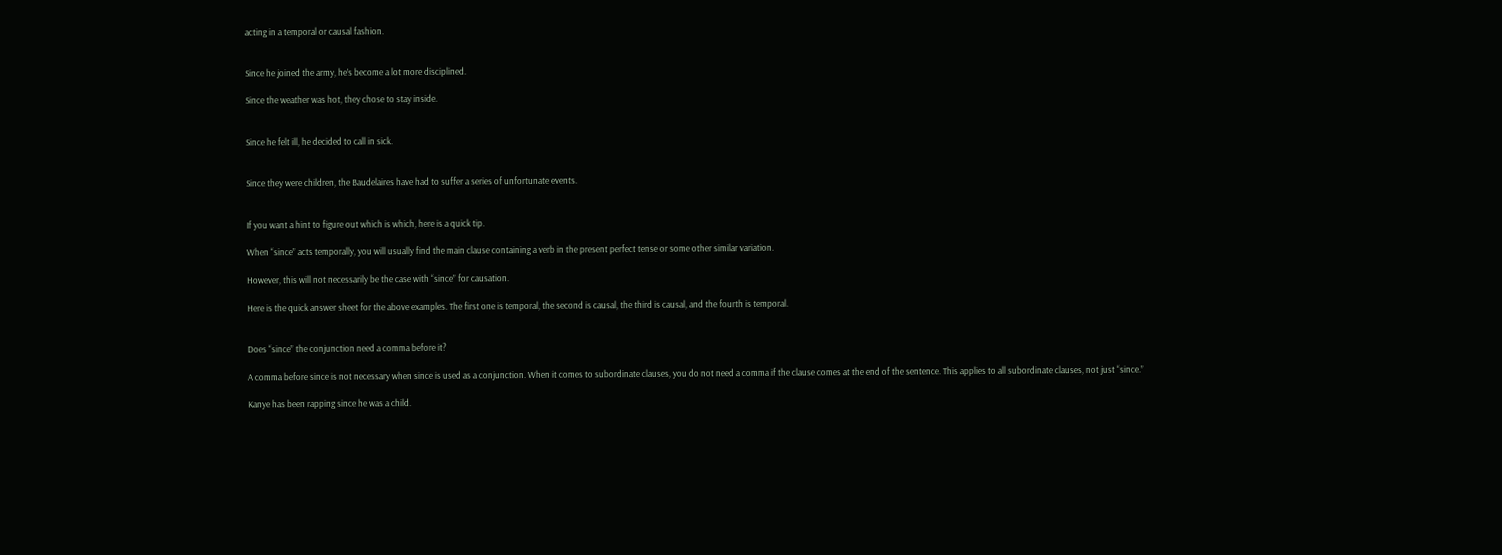acting in a temporal or causal fashion.


Since he joined the army, he’s become a lot more disciplined.

Since the weather was hot, they chose to stay inside.


Since he felt ill, he decided to call in sick.


Since they were children, the Baudelaires have had to suffer a series of unfortunate events.


If you want a hint to figure out which is which, here is a quick tip.

When “since” acts temporally, you will usually find the main clause containing a verb in the present perfect tense or some other similar variation.

However, this will not necessarily be the case with “since” for causation.

Here is the quick answer sheet for the above examples. The first one is temporal, the second is causal, the third is causal, and the fourth is temporal.


Does “since” the conjunction need a comma before it?

A comma before since is not necessary when since is used as a conjunction. When it comes to subordinate clauses, you do not need a comma if the clause comes at the end of the sentence. This applies to all subordinate clauses, not just “since.”

Kanye has been rapping since he was a child.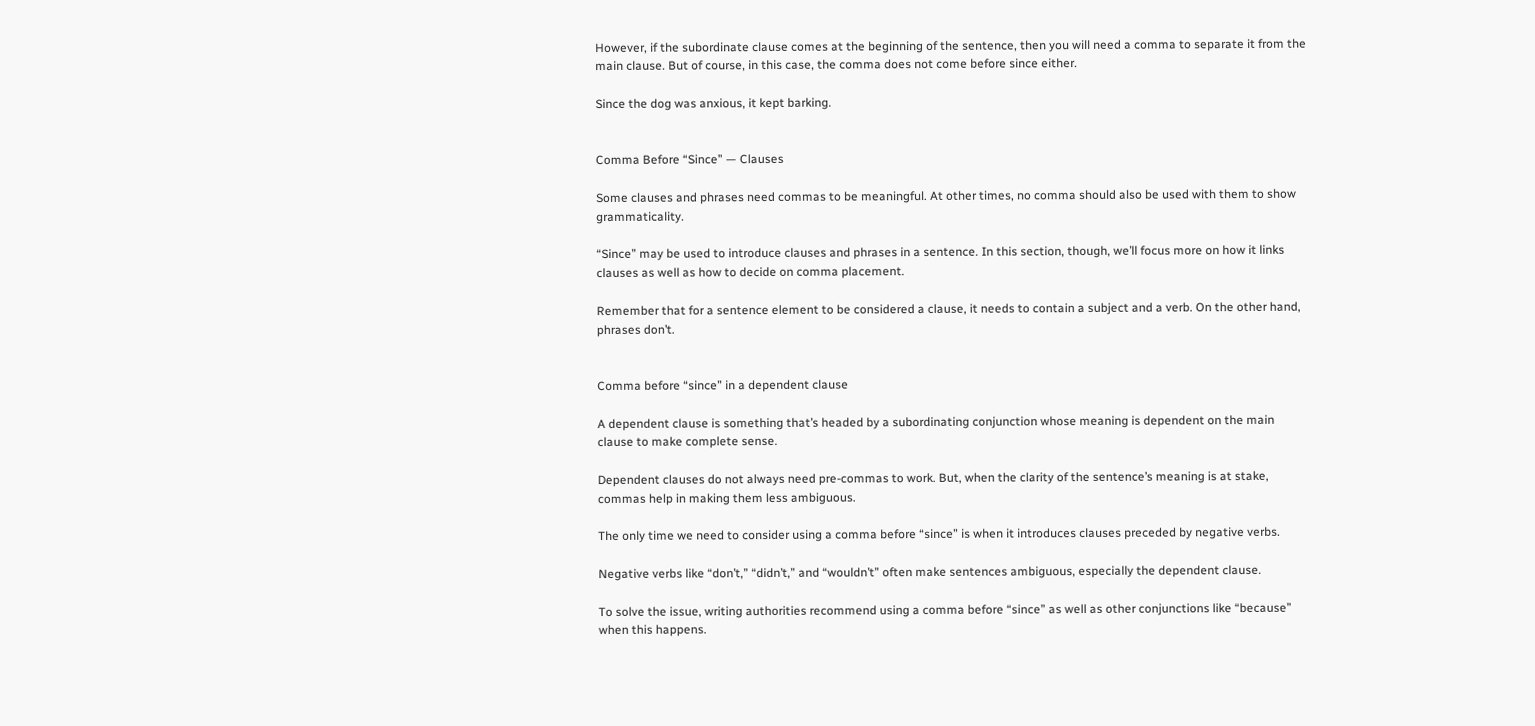However, if the subordinate clause comes at the beginning of the sentence, then you will need a comma to separate it from the main clause. But of course, in this case, the comma does not come before since either.

Since the dog was anxious, it kept barking.


Comma Before “Since” — Clauses

Some clauses and phrases need commas to be meaningful. At other times, no comma should also be used with them to show grammaticality.

“Since” may be used to introduce clauses and phrases in a sentence. In this section, though, we’ll focus more on how it links clauses as well as how to decide on comma placement.

Remember that for a sentence element to be considered a clause, it needs to contain a subject and a verb. On the other hand, phrases don’t.


Comma before “since” in a dependent clause

A dependent clause is something that’s headed by a subordinating conjunction whose meaning is dependent on the main clause to make complete sense.

Dependent clauses do not always need pre-commas to work. But, when the clarity of the sentence’s meaning is at stake, commas help in making them less ambiguous.

The only time we need to consider using a comma before “since” is when it introduces clauses preceded by negative verbs.

Negative verbs like “don’t,” “didn’t,” and “wouldn’t” often make sentences ambiguous, especially the dependent clause.

To solve the issue, writing authorities recommend using a comma before “since” as well as other conjunctions like “because” when this happens.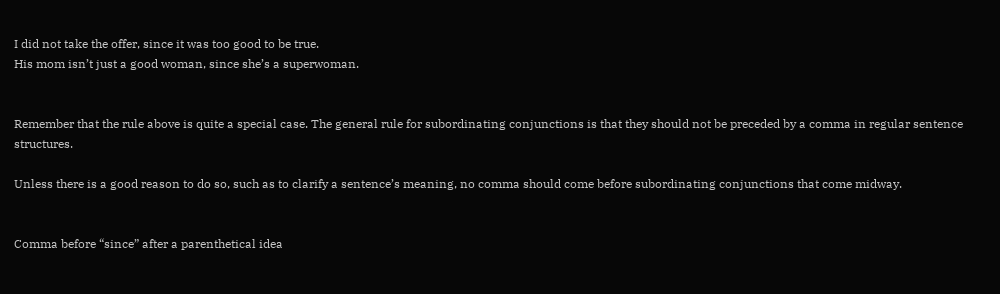I did not take the offer, since it was too good to be true.
His mom isn’t just a good woman, since she’s a superwoman.


Remember that the rule above is quite a special case. The general rule for subordinating conjunctions is that they should not be preceded by a comma in regular sentence structures.

Unless there is a good reason to do so, such as to clarify a sentence’s meaning, no comma should come before subordinating conjunctions that come midway.


Comma before “since” after a parenthetical idea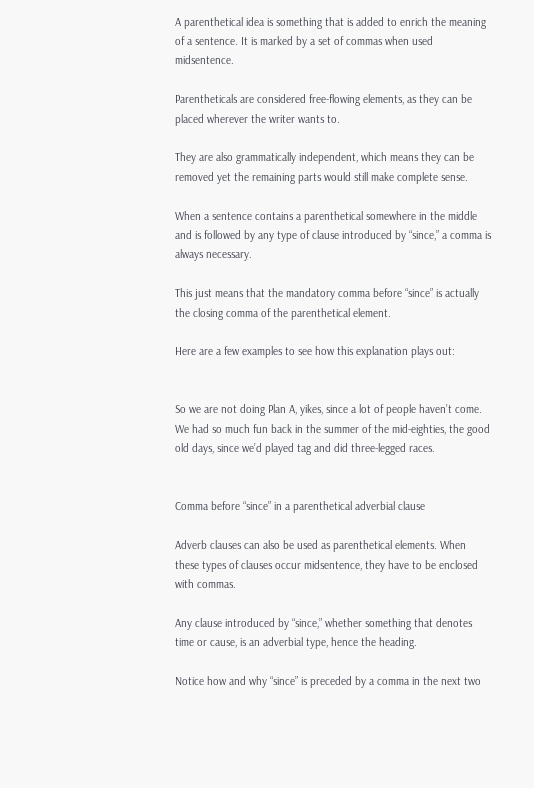A parenthetical idea is something that is added to enrich the meaning of a sentence. It is marked by a set of commas when used midsentence.

Parentheticals are considered free-flowing elements, as they can be placed wherever the writer wants to.

They are also grammatically independent, which means they can be removed yet the remaining parts would still make complete sense.

When a sentence contains a parenthetical somewhere in the middle and is followed by any type of clause introduced by “since,” a comma is always necessary.

This just means that the mandatory comma before “since” is actually the closing comma of the parenthetical element.

Here are a few examples to see how this explanation plays out:


So we are not doing Plan A, yikes, since a lot of people haven’t come.
We had so much fun back in the summer of the mid-eighties, the good old days, since we’d played tag and did three-legged races.


Comma before “since” in a parenthetical adverbial clause

Adverb clauses can also be used as parenthetical elements. When these types of clauses occur midsentence, they have to be enclosed with commas.

Any clause introduced by “since,” whether something that denotes time or cause, is an adverbial type, hence the heading.

Notice how and why “since” is preceded by a comma in the next two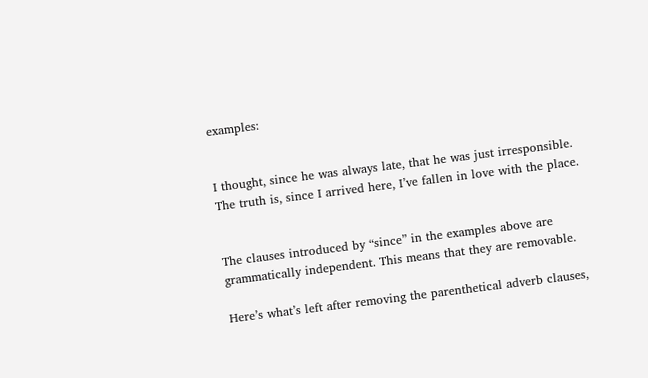examples:


I thought, since he was always late, that he was just irresponsible.
The truth is, since I arrived here, I’ve fallen in love with the place.


The clauses introduced by “since” in the examples above are grammatically independent. This means that they are removable.

Here’s what’s left after removing the parenthetical adverb clauses,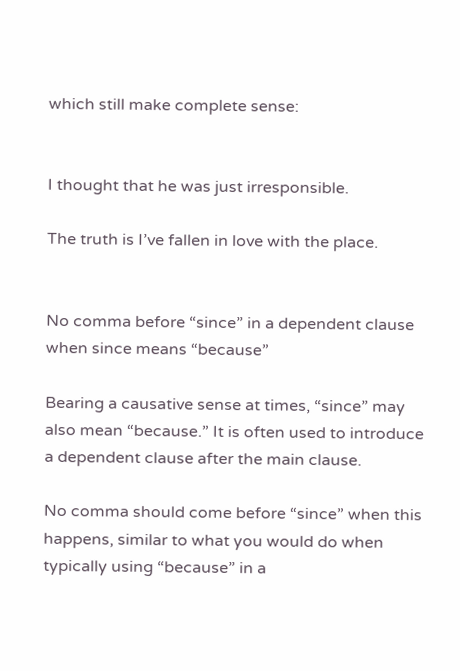which still make complete sense:


I thought that he was just irresponsible.

The truth is I’ve fallen in love with the place.


No comma before “since” in a dependent clause when since means “because”

Bearing a causative sense at times, “since” may also mean “because.” It is often used to introduce a dependent clause after the main clause.

No comma should come before “since” when this happens, similar to what you would do when typically using “because” in a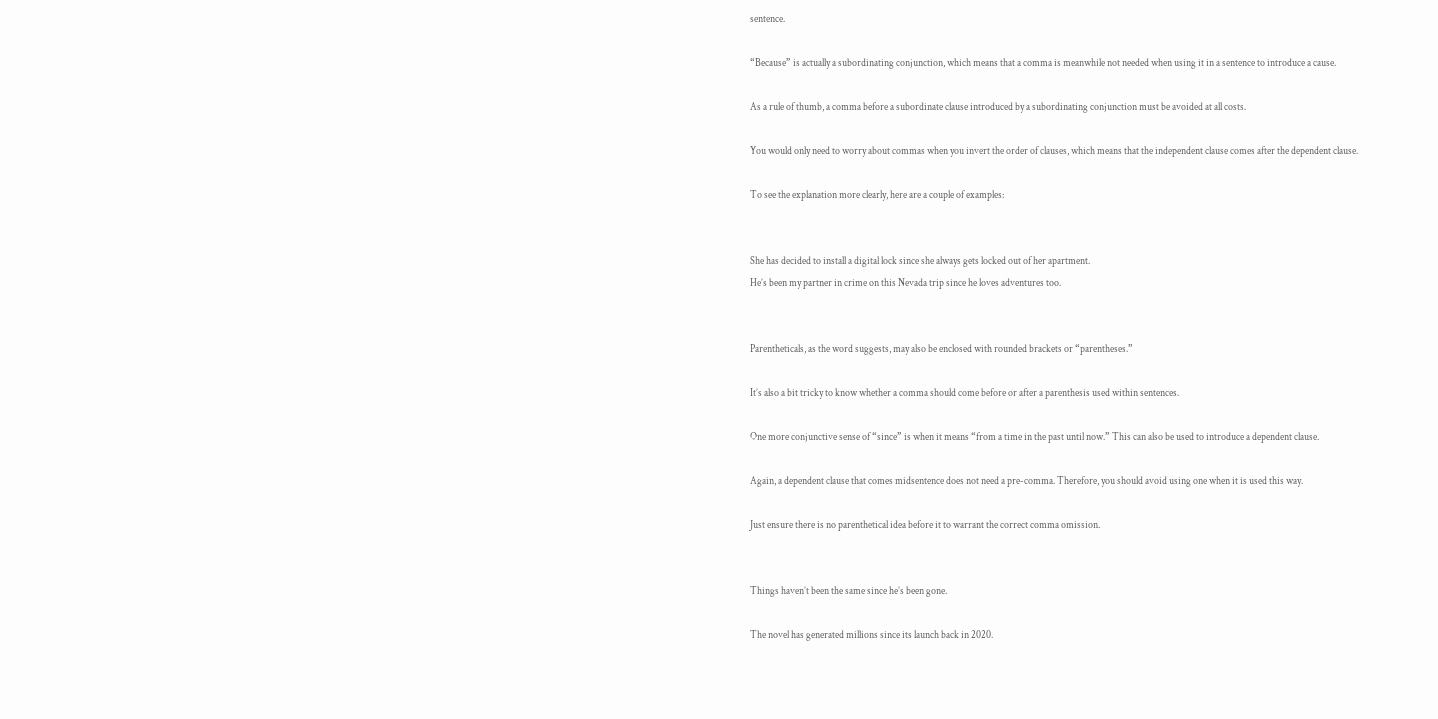sentence.

“Because” is actually a subordinating conjunction, which means that a comma is meanwhile not needed when using it in a sentence to introduce a cause.

As a rule of thumb, a comma before a subordinate clause introduced by a subordinating conjunction must be avoided at all costs.

You would only need to worry about commas when you invert the order of clauses, which means that the independent clause comes after the dependent clause.

To see the explanation more clearly, here are a couple of examples:


She has decided to install a digital lock since she always gets locked out of her apartment.
He’s been my partner in crime on this Nevada trip since he loves adventures too.


Parentheticals, as the word suggests, may also be enclosed with rounded brackets or “parentheses.”

It’s also a bit tricky to know whether a comma should come before or after a parenthesis used within sentences.

One more conjunctive sense of “since” is when it means “from a time in the past until now.” This can also be used to introduce a dependent clause.

Again, a dependent clause that comes midsentence does not need a pre-comma. Therefore, you should avoid using one when it is used this way.

Just ensure there is no parenthetical idea before it to warrant the correct comma omission.


Things haven’t been the same since he’s been gone.

The novel has generated millions since its launch back in 2020.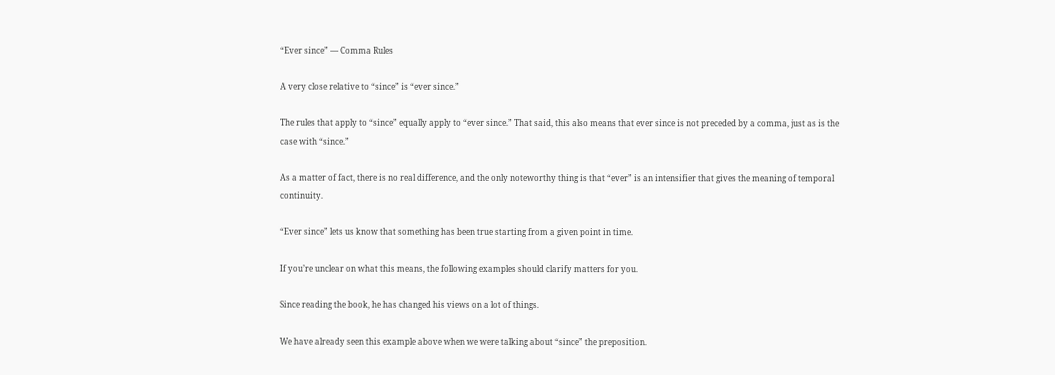“Ever since” — Comma Rules

A very close relative to “since” is “ever since.”

The rules that apply to “since” equally apply to “ever since.” That said, this also means that ever since is not preceded by a comma, just as is the case with “since.”

As a matter of fact, there is no real difference, and the only noteworthy thing is that “ever” is an intensifier that gives the meaning of temporal continuity.

“Ever since” lets us know that something has been true starting from a given point in time.

If you’re unclear on what this means, the following examples should clarify matters for you.

Since reading the book, he has changed his views on a lot of things.

We have already seen this example above when we were talking about “since” the preposition.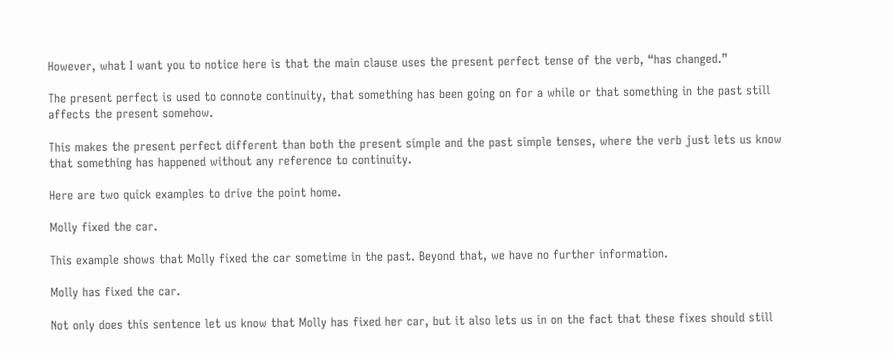However, what I want you to notice here is that the main clause uses the present perfect tense of the verb, “has changed.”

The present perfect is used to connote continuity, that something has been going on for a while or that something in the past still affects the present somehow.

This makes the present perfect different than both the present simple and the past simple tenses, where the verb just lets us know that something has happened without any reference to continuity.

Here are two quick examples to drive the point home.

Molly fixed the car.

This example shows that Molly fixed the car sometime in the past. Beyond that, we have no further information.

Molly has fixed the car.

Not only does this sentence let us know that Molly has fixed her car, but it also lets us in on the fact that these fixes should still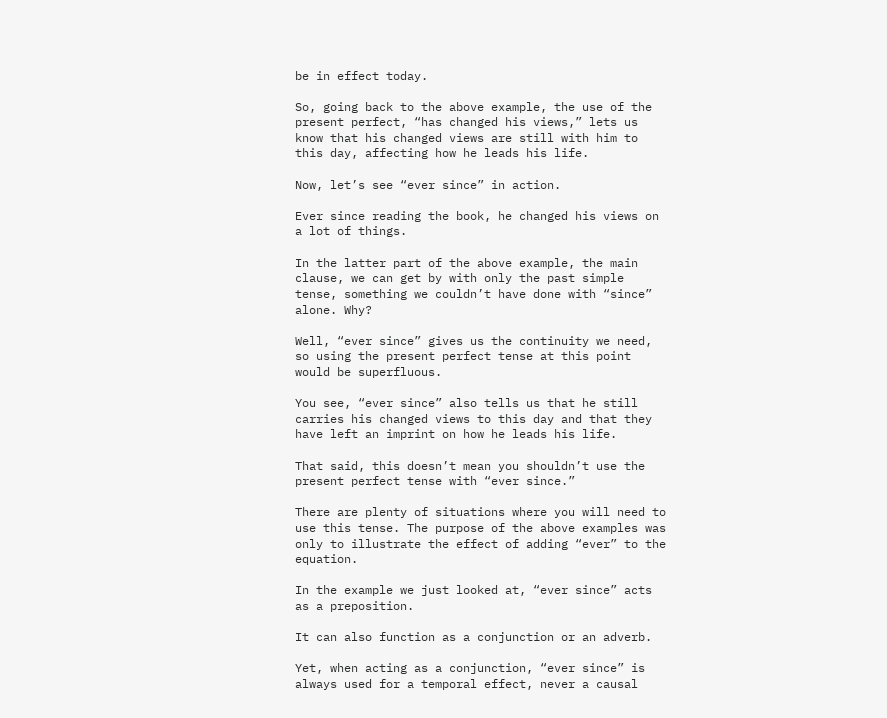be in effect today.

So, going back to the above example, the use of the present perfect, “has changed his views,” lets us know that his changed views are still with him to this day, affecting how he leads his life.

Now, let’s see “ever since” in action.

Ever since reading the book, he changed his views on a lot of things.

In the latter part of the above example, the main clause, we can get by with only the past simple tense, something we couldn’t have done with “since” alone. Why?

Well, “ever since” gives us the continuity we need, so using the present perfect tense at this point would be superfluous.

You see, “ever since” also tells us that he still carries his changed views to this day and that they have left an imprint on how he leads his life.

That said, this doesn’t mean you shouldn’t use the present perfect tense with “ever since.”

There are plenty of situations where you will need to use this tense. The purpose of the above examples was only to illustrate the effect of adding “ever” to the equation.

In the example we just looked at, “ever since” acts as a preposition.

It can also function as a conjunction or an adverb.

Yet, when acting as a conjunction, “ever since” is always used for a temporal effect, never a causal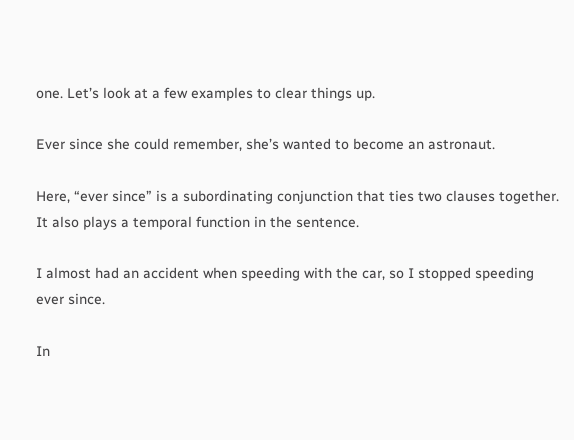one. Let’s look at a few examples to clear things up.

Ever since she could remember, she’s wanted to become an astronaut.

Here, “ever since” is a subordinating conjunction that ties two clauses together. It also plays a temporal function in the sentence.

I almost had an accident when speeding with the car, so I stopped speeding ever since.

In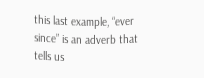this last example, “ever since” is an adverb that tells us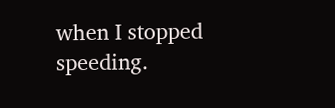when I stopped speeding.